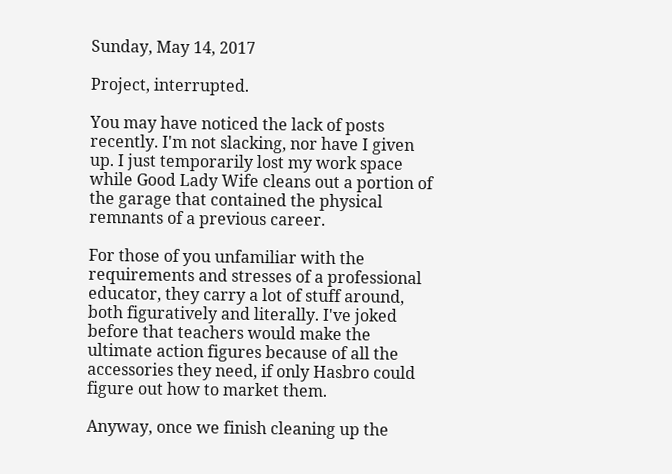Sunday, May 14, 2017

Project, interrupted.

You may have noticed the lack of posts recently. I'm not slacking, nor have I given up. I just temporarily lost my work space while Good Lady Wife cleans out a portion of the garage that contained the physical remnants of a previous career.

For those of you unfamiliar with the requirements and stresses of a professional educator, they carry a lot of stuff around, both figuratively and literally. I've joked before that teachers would make the ultimate action figures because of all the accessories they need, if only Hasbro could figure out how to market them.

Anyway, once we finish cleaning up the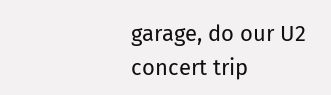garage, do our U2 concert trip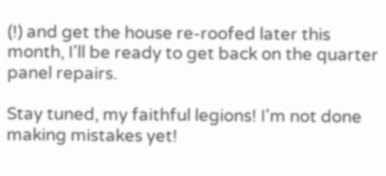(!) and get the house re-roofed later this month, I'll be ready to get back on the quarter panel repairs.

Stay tuned, my faithful legions! I'm not done making mistakes yet!